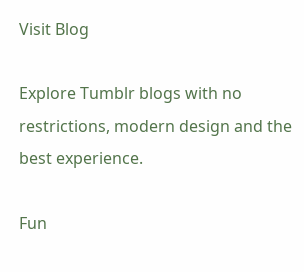Visit Blog

Explore Tumblr blogs with no restrictions, modern design and the best experience.

Fun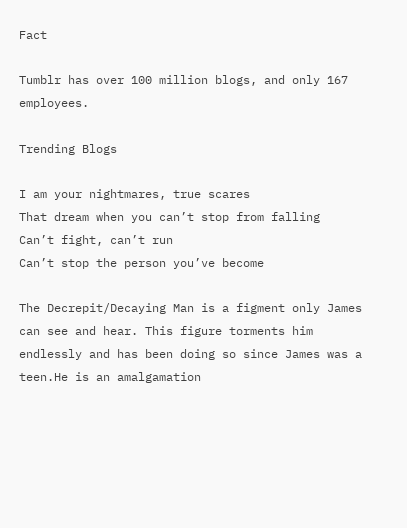Fact

Tumblr has over 100 million blogs, and only 167 employees.

Trending Blogs

I am your nightmares, true scares
That dream when you can’t stop from falling
Can’t fight, can’t run
Can’t stop the person you’ve become

The Decrepit/Decaying Man is a figment only James can see and hear. This figure torments him endlessly and has been doing so since James was a teen.He is an amalgamation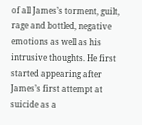of all James’s torment, guilt, rage and bottled, negative emotions as well as his intrusive thoughts. He first started appearing after James’s first attempt at suicide as a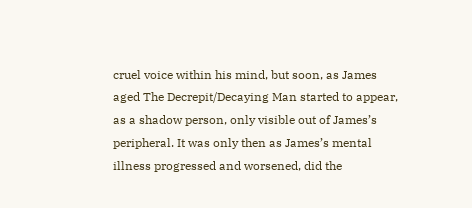cruel voice within his mind, but soon, as James aged The Decrepit/Decaying Man started to appear, as a shadow person, only visible out of James’s peripheral. It was only then as James’s mental illness progressed and worsened, did the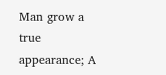Man grow a true appearance; A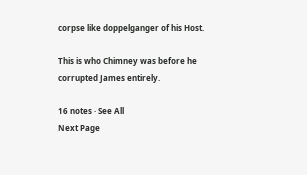corpse like doppelganger of his Host.

This is who Chimney was before he corrupted James entirely.

16 notes · See All
Next Page